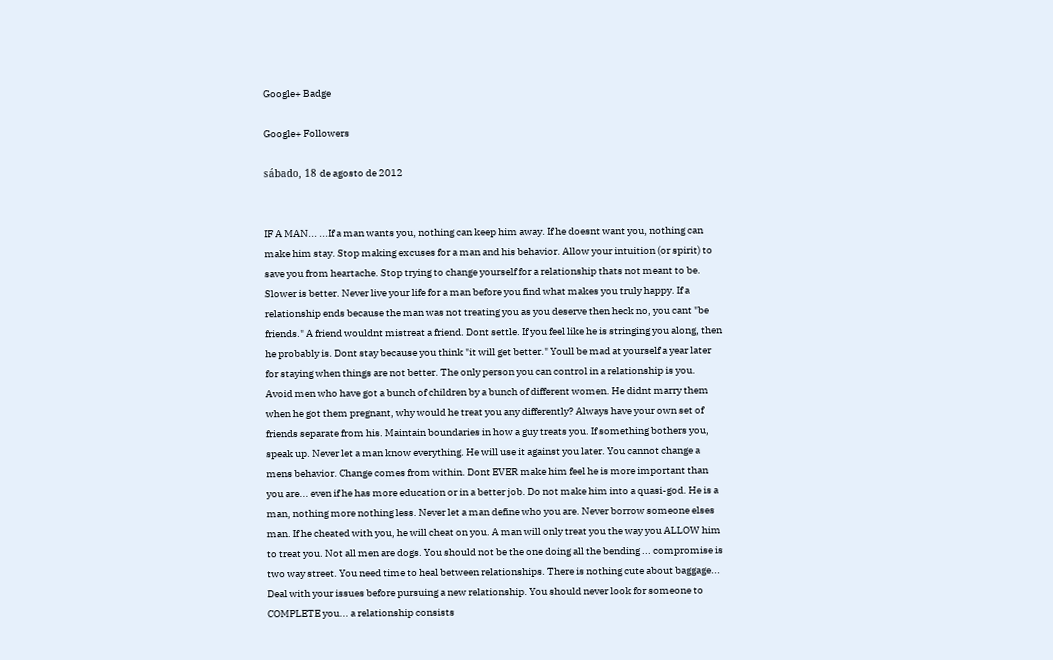Google+ Badge

Google+ Followers

sábado, 18 de agosto de 2012


IF A MAN... ...If a man wants you, nothing can keep him away. If he doesnt want you, nothing can make him stay. Stop making excuses for a man and his behavior. Allow your intuition (or spirit) to save you from heartache. Stop trying to change yourself for a relationship thats not meant to be. Slower is better. Never live your life for a man before you find what makes you truly happy. If a relationship ends because the man was not treating you as you deserve then heck no, you cant "be friends." A friend wouldnt mistreat a friend. Dont settle. If you feel like he is stringing you along, then he probably is. Dont stay because you think "it will get better." Youll be mad at yourself a year later for staying when things are not better. The only person you can control in a relationship is you. Avoid men who have got a bunch of children by a bunch of different women. He didnt marry them when he got them pregnant, why would he treat you any differently? Always have your own set of friends separate from his. Maintain boundaries in how a guy treats you. If something bothers you, speak up. Never let a man know everything. He will use it against you later. You cannot change a mens behavior. Change comes from within. Dont EVER make him feel he is more important than you are... even if he has more education or in a better job. Do not make him into a quasi-god. He is a man, nothing more nothing less. Never let a man define who you are. Never borrow someone elses man. If he cheated with you, he will cheat on you. A man will only treat you the way you ALLOW him to treat you. Not all men are dogs. You should not be the one doing all the bending ... compromise is two way street. You need time to heal between relationships. There is nothing cute about baggage... Deal with your issues before pursuing a new relationship. You should never look for someone to COMPLETE you... a relationship consists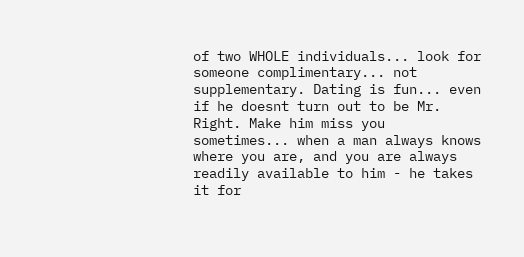of two WHOLE individuals... look for someone complimentary... not supplementary. Dating is fun... even if he doesnt turn out to be Mr. Right. Make him miss you sometimes... when a man always knows where you are, and you are always readily available to him - he takes it for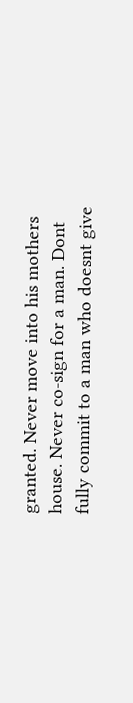granted. Never move into his mothers house. Never co-sign for a man. Dont fully commit to a man who doesnt give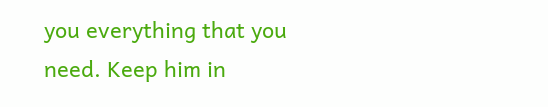you everything that you need. Keep him in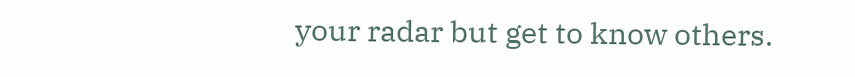your radar but get to know others.